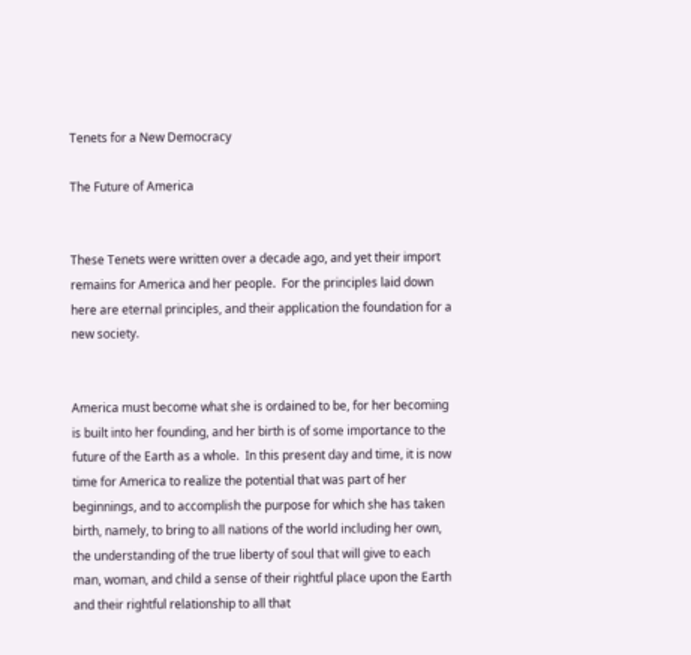Tenets for a New Democracy

The Future of America


These Tenets were written over a decade ago, and yet their import remains for America and her people.  For the principles laid down here are eternal principles, and their application the foundation for a new society.


America must become what she is ordained to be, for her becoming is built into her founding, and her birth is of some importance to the future of the Earth as a whole.  In this present day and time, it is now time for America to realize the potential that was part of her beginnings, and to accomplish the purpose for which she has taken birth, namely, to bring to all nations of the world including her own, the understanding of the true liberty of soul that will give to each man, woman, and child a sense of their rightful place upon the Earth and their rightful relationship to all that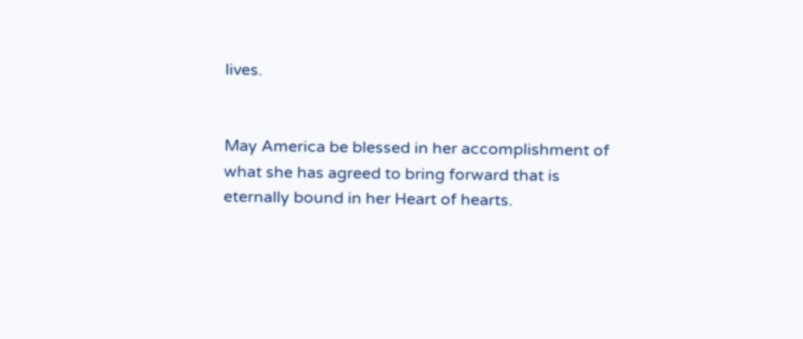lives.


May America be blessed in her accomplishment of what she has agreed to bring forward that is eternally bound in her Heart of hearts.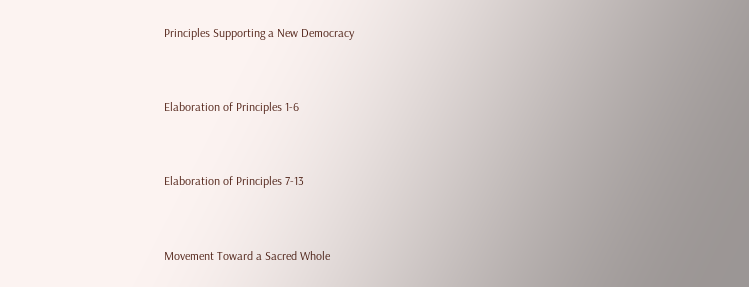Principles Supporting a New Democracy


Elaboration of Principles 1-6


Elaboration of Principles 7-13


Movement Toward a Sacred Whole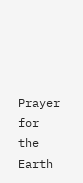Prayer for the Earth